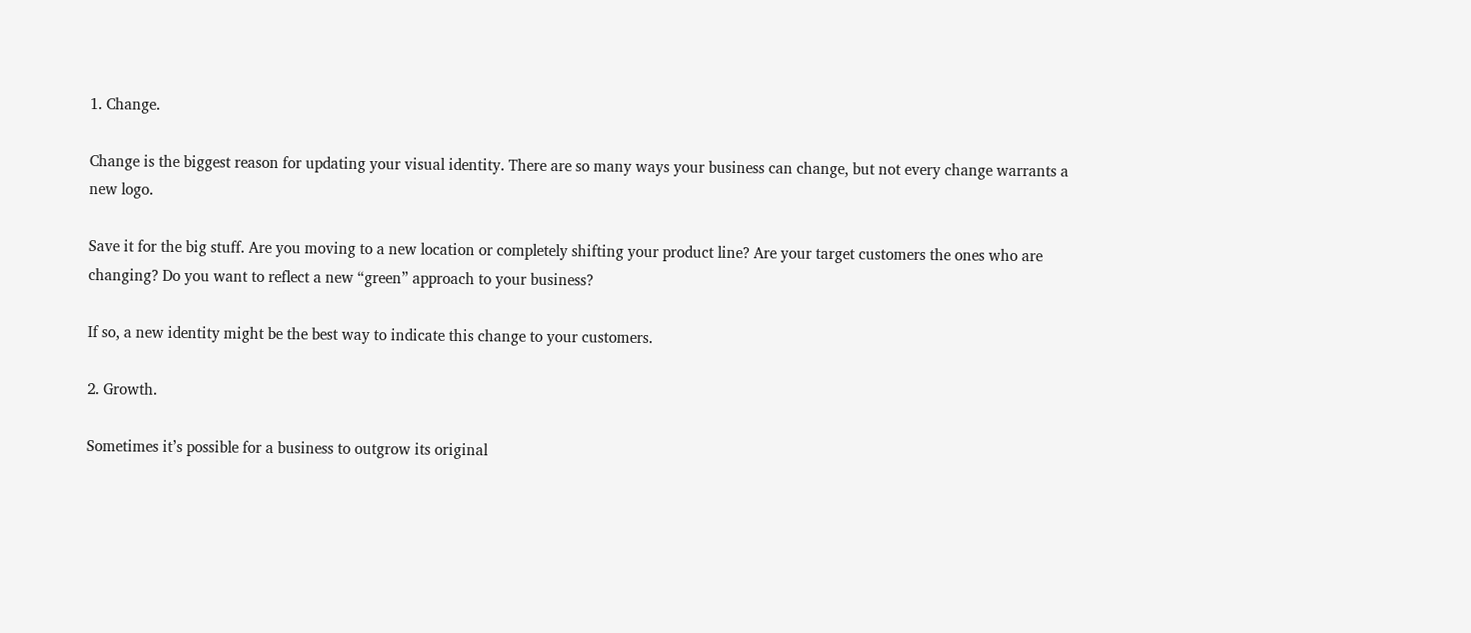1. Change.

Change is the biggest reason for updating your visual identity. There are so many ways your business can change, but not every change warrants a new logo.

Save it for the big stuff. Are you moving to a new location or completely shifting your product line? Are your target customers the ones who are changing? Do you want to reflect a new “green” approach to your business?

If so, a new identity might be the best way to indicate this change to your customers.

2. Growth.

Sometimes it’s possible for a business to outgrow its original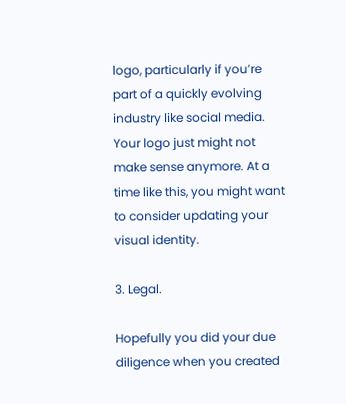logo, particularly if you’re part of a quickly evolving industry like social media. Your logo just might not make sense anymore. At a time like this, you might want to consider updating your visual identity.

3. Legal.

Hopefully you did your due diligence when you created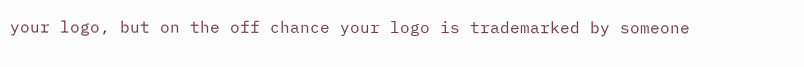your logo, but on the off chance your logo is trademarked by someone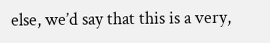else, we’d say that this is a very,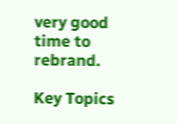very good time to rebrand.

Key Topics